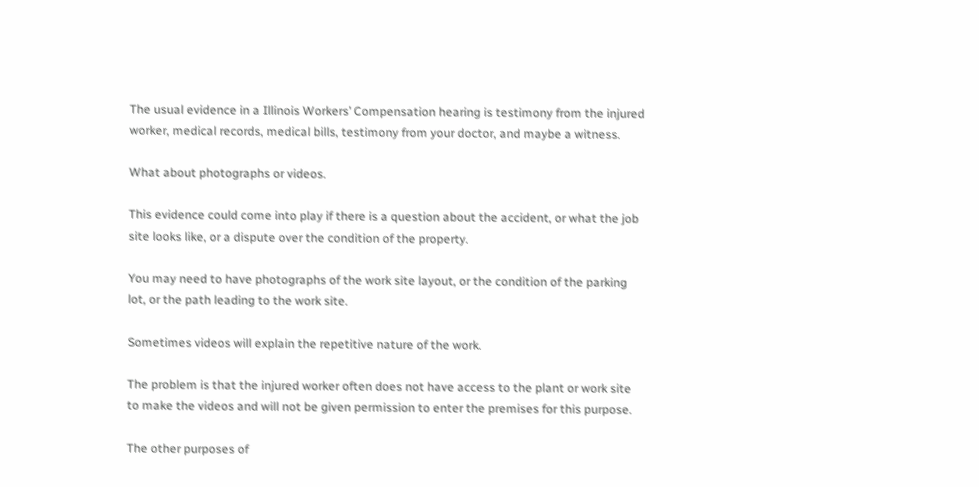The usual evidence in a Illinois Workers’ Compensation hearing is testimony from the injured worker, medical records, medical bills, testimony from your doctor, and maybe a witness.

What about photographs or videos.

This evidence could come into play if there is a question about the accident, or what the job site looks like, or a dispute over the condition of the property.

You may need to have photographs of the work site layout, or the condition of the parking lot, or the path leading to the work site.

Sometimes videos will explain the repetitive nature of the work.

The problem is that the injured worker often does not have access to the plant or work site to make the videos and will not be given permission to enter the premises for this purpose.

The other purposes of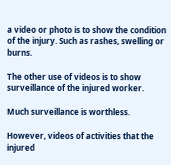a video or photo is to show the condition of the injury. Such as rashes, swelling or burns.

The other use of videos is to show surveillance of the injured worker.

Much surveillance is worthless.

However, videos of activities that the injured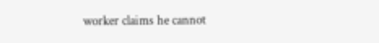worker claims he cannot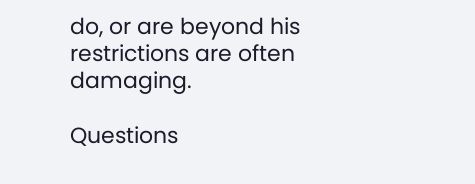do, or are beyond his restrictions are often damaging.

Questions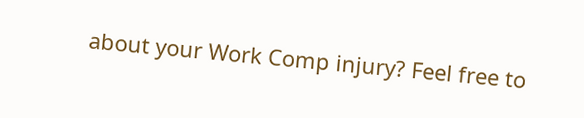about your Work Comp injury? Feel free to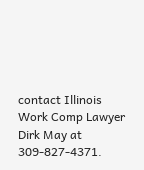contact Illinois Work Comp Lawyer Dirk May at 309-827-4371.